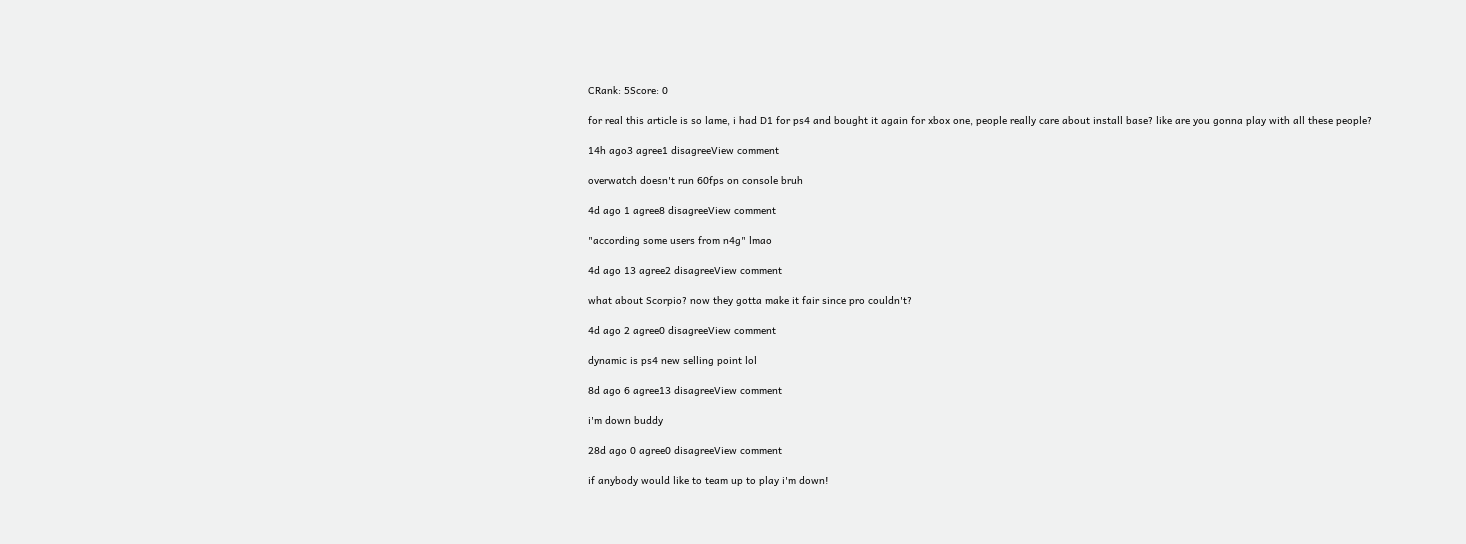CRank: 5Score: 0

for real this article is so lame, i had D1 for ps4 and bought it again for xbox one, people really care about install base? like are you gonna play with all these people?

14h ago3 agree1 disagreeView comment

overwatch doesn't run 60fps on console bruh

4d ago 1 agree8 disagreeView comment

"according some users from n4g" lmao

4d ago 13 agree2 disagreeView comment

what about Scorpio? now they gotta make it fair since pro couldn't?

4d ago 2 agree0 disagreeView comment

dynamic is ps4 new selling point lol

8d ago 6 agree13 disagreeView comment

i'm down buddy

28d ago 0 agree0 disagreeView comment

if anybody would like to team up to play i'm down!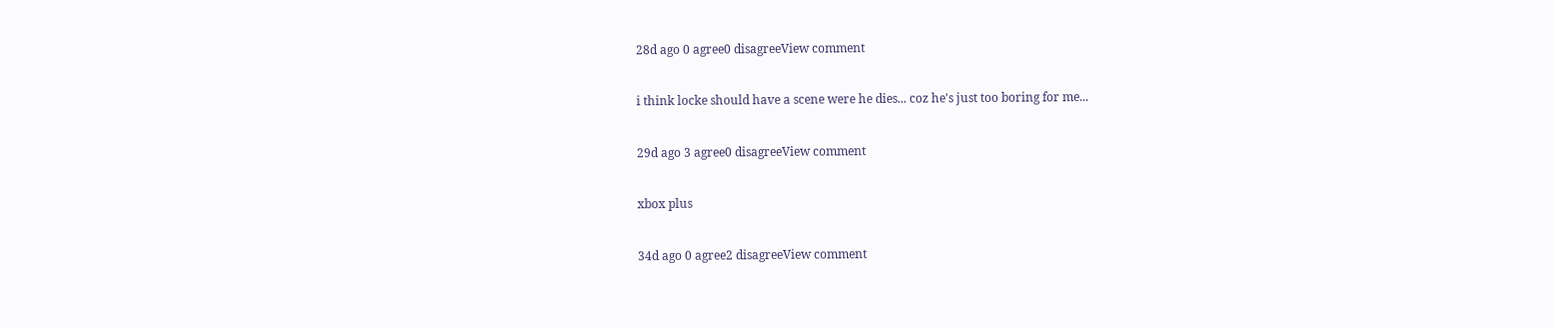28d ago 0 agree0 disagreeView comment

i think locke should have a scene were he dies... coz he's just too boring for me...

29d ago 3 agree0 disagreeView comment

xbox plus

34d ago 0 agree2 disagreeView comment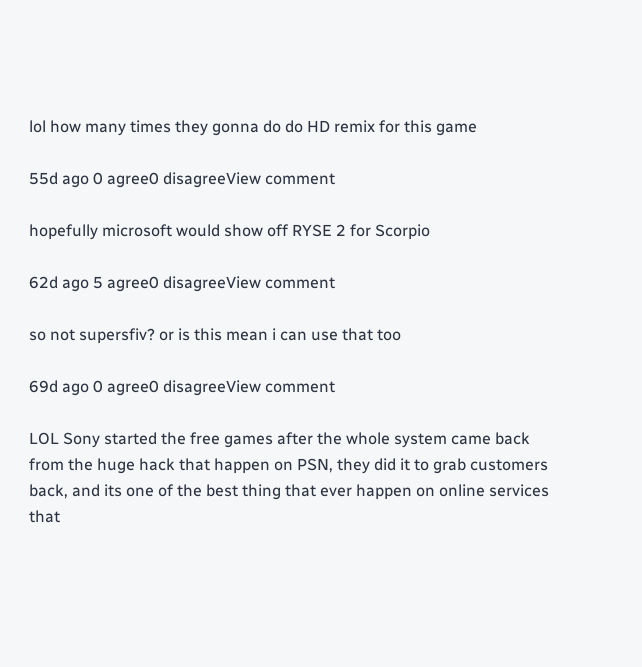lol how many times they gonna do do HD remix for this game

55d ago 0 agree0 disagreeView comment

hopefully microsoft would show off RYSE 2 for Scorpio

62d ago 5 agree0 disagreeView comment

so not supersfiv? or is this mean i can use that too

69d ago 0 agree0 disagreeView comment

LOL Sony started the free games after the whole system came back from the huge hack that happen on PSN, they did it to grab customers back, and its one of the best thing that ever happen on online services that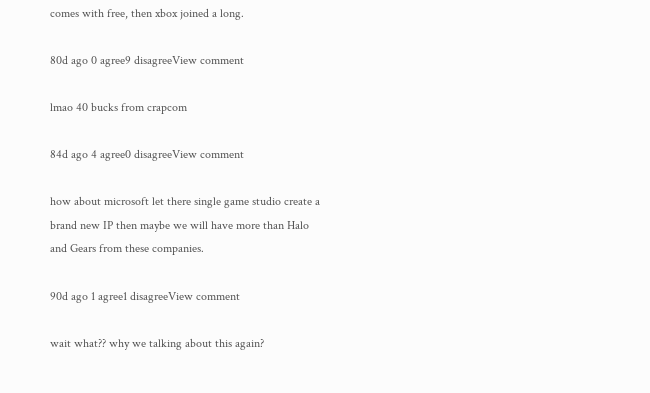comes with free, then xbox joined a long.

80d ago 0 agree9 disagreeView comment

lmao 40 bucks from crapcom

84d ago 4 agree0 disagreeView comment

how about microsoft let there single game studio create a brand new IP then maybe we will have more than Halo and Gears from these companies.

90d ago 1 agree1 disagreeView comment

wait what?? why we talking about this again?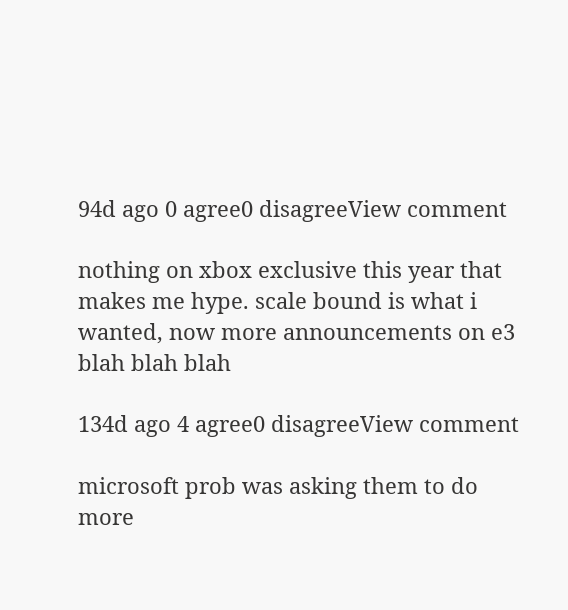94d ago 0 agree0 disagreeView comment

nothing on xbox exclusive this year that makes me hype. scale bound is what i wanted, now more announcements on e3 blah blah blah

134d ago 4 agree0 disagreeView comment

microsoft prob was asking them to do more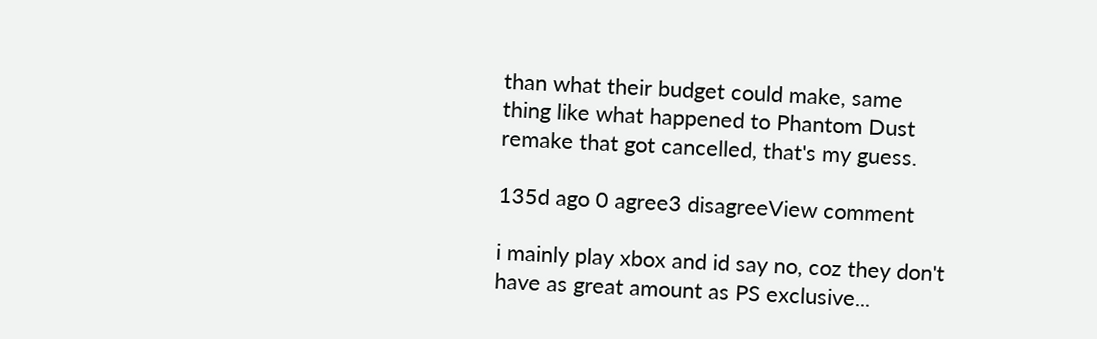than what their budget could make, same thing like what happened to Phantom Dust remake that got cancelled, that's my guess.

135d ago 0 agree3 disagreeView comment

i mainly play xbox and id say no, coz they don't have as great amount as PS exclusive...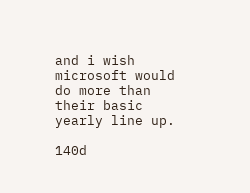and i wish microsoft would do more than their basic yearly line up.

140d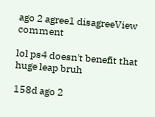ago 2 agree1 disagreeView comment

lol ps4 doesn't benefit that huge leap bruh

158d ago 2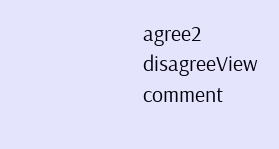agree2 disagreeView comment